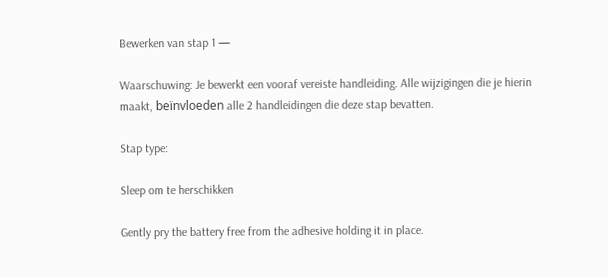Bewerken van stap 1 —

Waarschuwing: Je bewerkt een vooraf vereiste handleiding. Alle wijzigingen die je hierin maakt, beïnvloeden alle 2 handleidingen die deze stap bevatten.

Stap type:

Sleep om te herschikken

Gently pry the battery free from the adhesive holding it in place.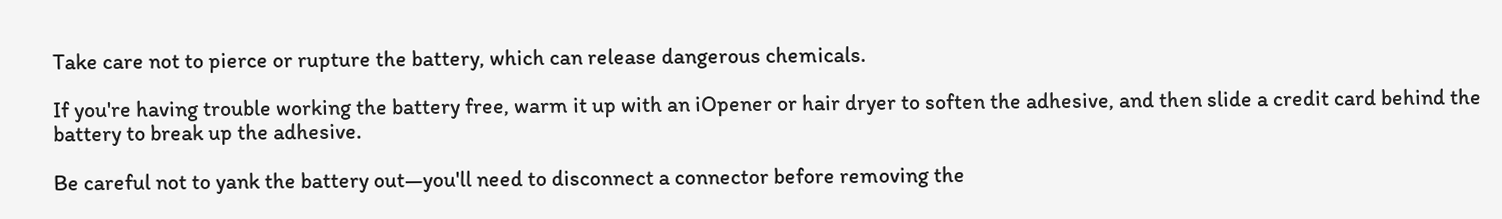Take care not to pierce or rupture the battery, which can release dangerous chemicals.

If you're having trouble working the battery free, warm it up with an iOpener or hair dryer to soften the adhesive, and then slide a credit card behind the battery to break up the adhesive.

Be careful not to yank the battery out—you'll need to disconnect a connector before removing the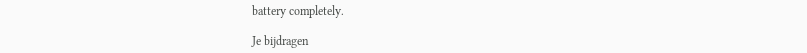battery completely.

Je bijdragen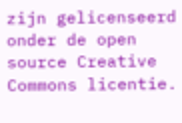zijn gelicenseerd onder de open source Creative Commons licentie.